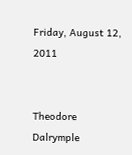Friday, August 12, 2011


Theodore Dalrymple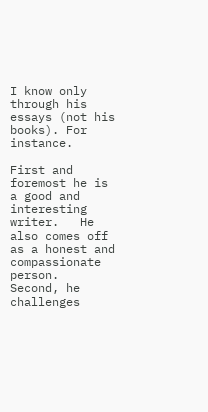I know only through his essays (not his books). For instance.

First and foremost he is a good and interesting writer.   He also comes off as a honest and compassionate person.   Second, he challenges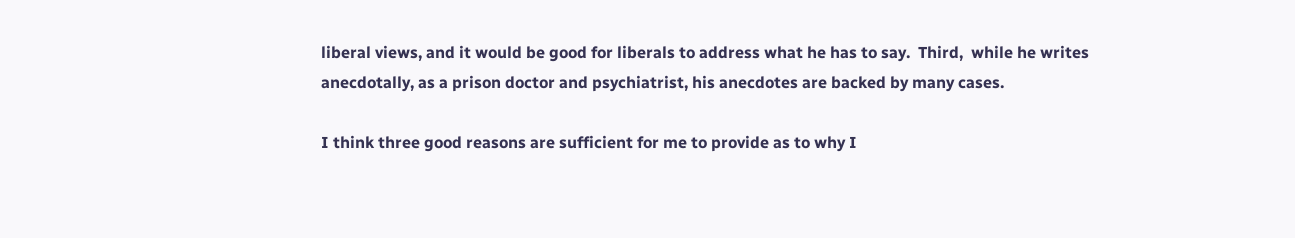liberal views, and it would be good for liberals to address what he has to say.  Third,  while he writes anecdotally, as a prison doctor and psychiatrist, his anecdotes are backed by many cases.

I think three good reasons are sufficient for me to provide as to why I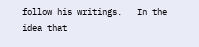follow his writings.   In the idea that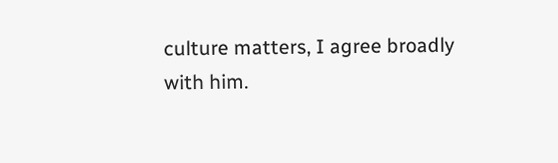culture matters, I agree broadly with him.